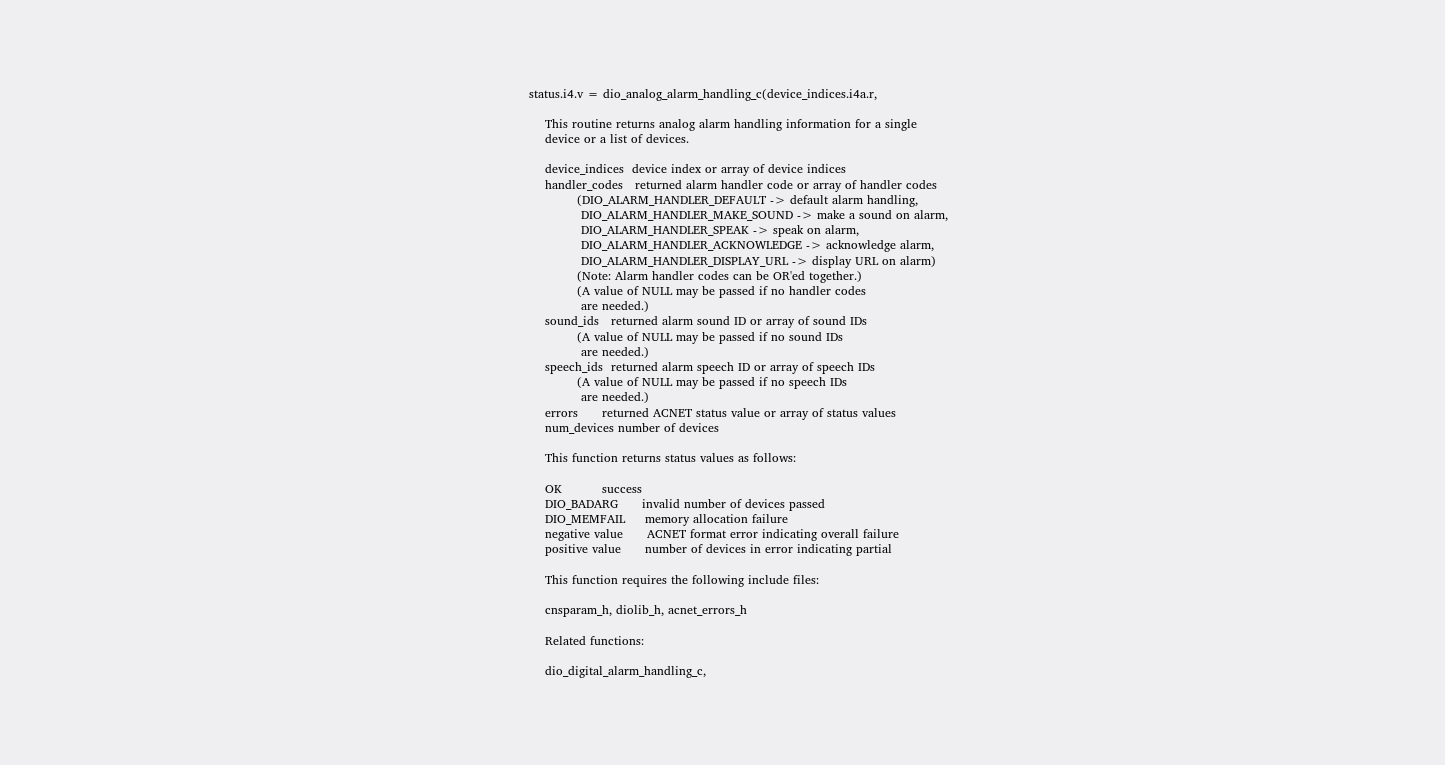status.i4.v = dio_analog_alarm_handling_c(device_indices.i4a.r,

    This routine returns analog alarm handling information for a single
    device or a list of devices.

    device_indices  device index or array of device indices
    handler_codes   returned alarm handler code or array of handler codes
            (DIO_ALARM_HANDLER_DEFAULT -> default alarm handling,
             DIO_ALARM_HANDLER_MAKE_SOUND -> make a sound on alarm,
             DIO_ALARM_HANDLER_SPEAK -> speak on alarm,
             DIO_ALARM_HANDLER_ACKNOWLEDGE -> acknowledge alarm,
             DIO_ALARM_HANDLER_DISPLAY_URL -> display URL on alarm)
            (Note: Alarm handler codes can be OR'ed together.)
            (A value of NULL may be passed if no handler codes
             are needed.)
    sound_ids   returned alarm sound ID or array of sound IDs
            (A value of NULL may be passed if no sound IDs
             are needed.)
    speech_ids  returned alarm speech ID or array of speech IDs
            (A value of NULL may be passed if no speech IDs
             are needed.)
    errors      returned ACNET status value or array of status values
    num_devices number of devices

    This function returns status values as follows:

    OK          success
    DIO_BADARG      invalid number of devices passed
    DIO_MEMFAIL     memory allocation failure
    negative value      ACNET format error indicating overall failure
    positive value      number of devices in error indicating partial

    This function requires the following include files:

    cnsparam_h, diolib_h, acnet_errors_h

    Related functions:

    dio_digital_alarm_handling_c,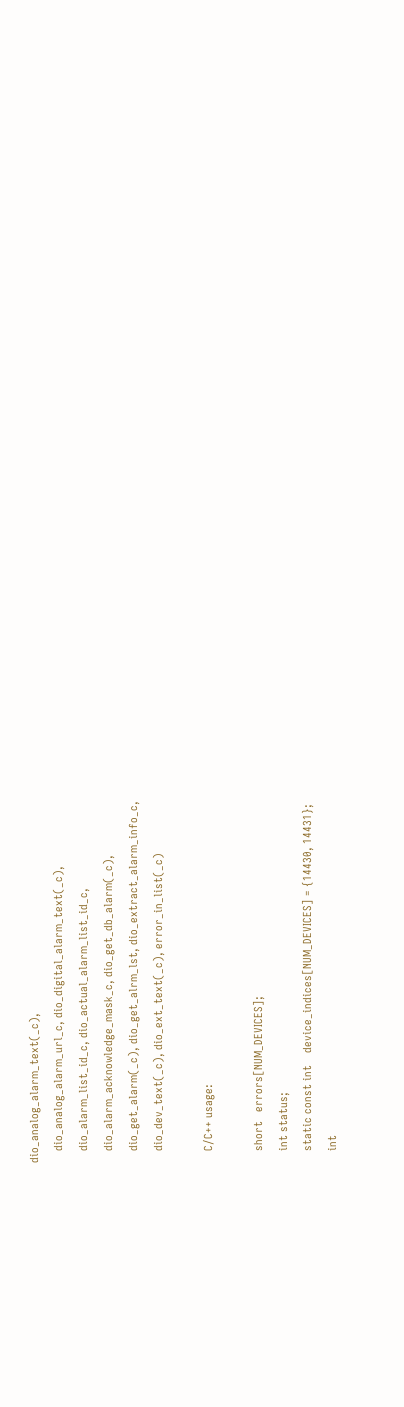dio_analog_alarm_text(_c),
    dio_analog_alarm_url_c, dio_digital_alarm_text(_c),
    dio_alarm_list_id_c, dio_actual_alarm_list_id_c,
    dio_alarm_acknowledge_mask_c, dio_get_db_alarm(_c),
    dio_get_alarm(_c), dio_get_alrm_lst, dio_extract_alarm_info_c,
    dio_dev_text(_c), dio_ext_text(_c), error_in_list(_c)

    C/C++ usage:

    short   errors[NUM_DEVICES];
    int status;
    static const int    device_indices[NUM_DEVICES] = {14430, 14431};
    int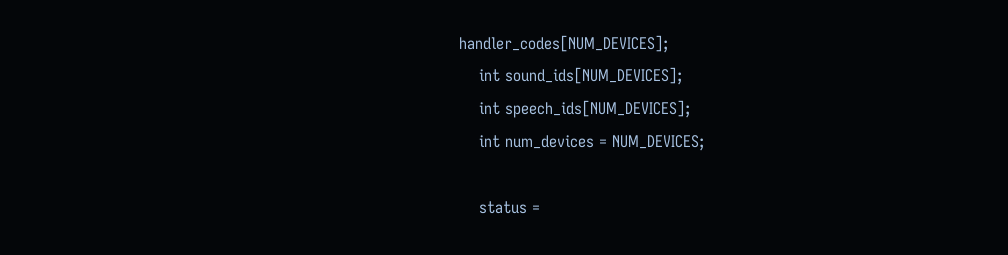handler_codes[NUM_DEVICES];
    int sound_ids[NUM_DEVICES];
    int speech_ids[NUM_DEVICES];
    int num_devices = NUM_DEVICES;

    status =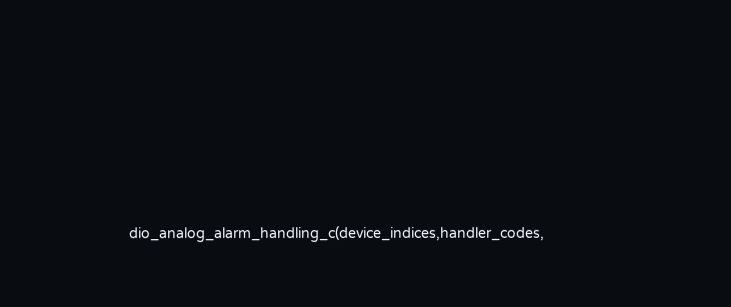dio_analog_alarm_handling_c(device_indices,handler_codes,